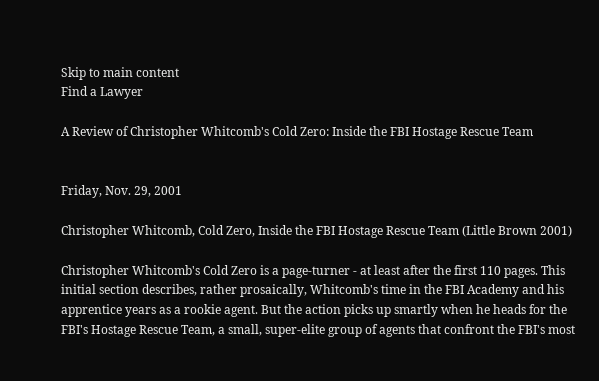Skip to main content
Find a Lawyer

A Review of Christopher Whitcomb's Cold Zero: Inside the FBI Hostage Rescue Team


Friday, Nov. 29, 2001

Christopher Whitcomb, Cold Zero, Inside the FBI Hostage Rescue Team (Little Brown 2001)

Christopher Whitcomb's Cold Zero is a page-turner - at least after the first 110 pages. This initial section describes, rather prosaically, Whitcomb's time in the FBI Academy and his apprentice years as a rookie agent. But the action picks up smartly when he heads for the FBI's Hostage Rescue Team, a small, super-elite group of agents that confront the FBI's most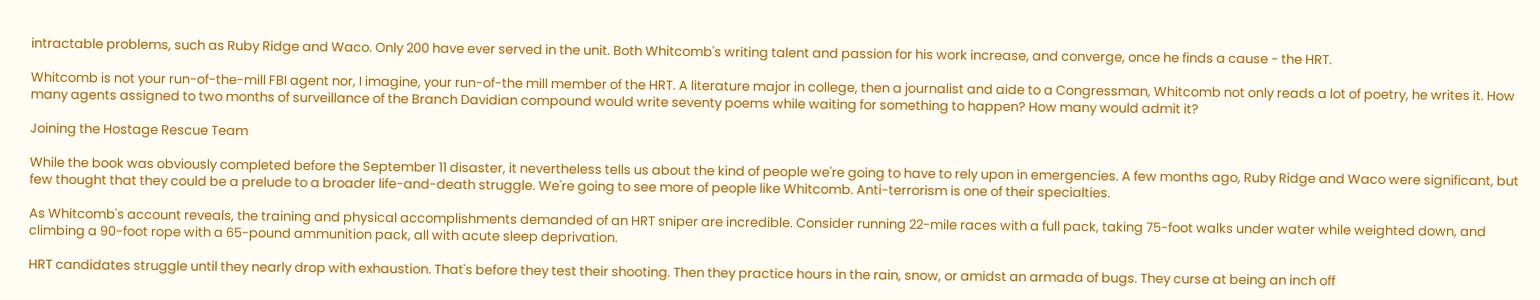intractable problems, such as Ruby Ridge and Waco. Only 200 have ever served in the unit. Both Whitcomb's writing talent and passion for his work increase, and converge, once he finds a cause - the HRT.

Whitcomb is not your run-of-the-mill FBI agent nor, I imagine, your run-of-the mill member of the HRT. A literature major in college, then a journalist and aide to a Congressman, Whitcomb not only reads a lot of poetry, he writes it. How many agents assigned to two months of surveillance of the Branch Davidian compound would write seventy poems while waiting for something to happen? How many would admit it?

Joining the Hostage Rescue Team

While the book was obviously completed before the September 11 disaster, it nevertheless tells us about the kind of people we're going to have to rely upon in emergencies. A few months ago, Ruby Ridge and Waco were significant, but few thought that they could be a prelude to a broader life-and-death struggle. We're going to see more of people like Whitcomb. Anti-terrorism is one of their specialties.

As Whitcomb's account reveals, the training and physical accomplishments demanded of an HRT sniper are incredible. Consider running 22-mile races with a full pack, taking 75-foot walks under water while weighted down, and climbing a 90-foot rope with a 65-pound ammunition pack, all with acute sleep deprivation.

HRT candidates struggle until they nearly drop with exhaustion. That's before they test their shooting. Then they practice hours in the rain, snow, or amidst an armada of bugs. They curse at being an inch off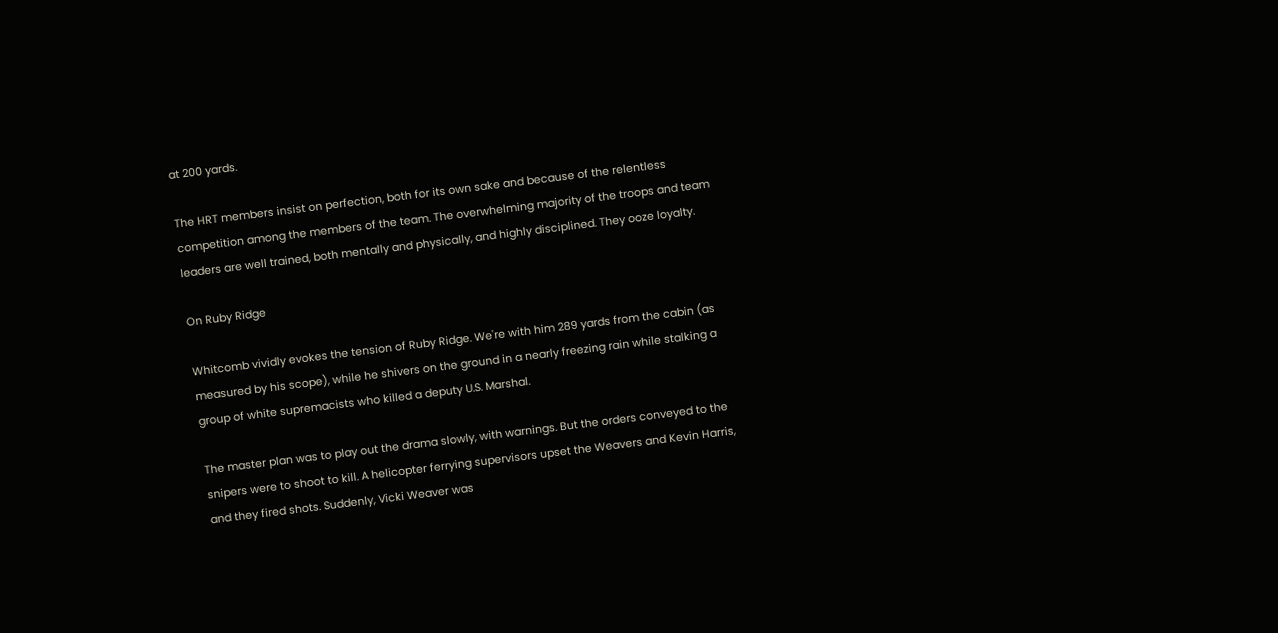at 200 yards.

The HRT members insist on perfection, both for its own sake and because of the relentless competition among the members of the team. The overwhelming majority of the troops and team leaders are well trained, both mentally and physically, and highly disciplined. They ooze loyalty.

On Ruby Ridge

Whitcomb vividly evokes the tension of Ruby Ridge. We're with him 289 yards from the cabin (as measured by his scope), while he shivers on the ground in a nearly freezing rain while stalking a group of white supremacists who killed a deputy U.S. Marshal.

The master plan was to play out the drama slowly, with warnings. But the orders conveyed to the snipers were to shoot to kill. A helicopter ferrying supervisors upset the Weavers and Kevin Harris, and they fired shots. Suddenly, Vicki Weaver was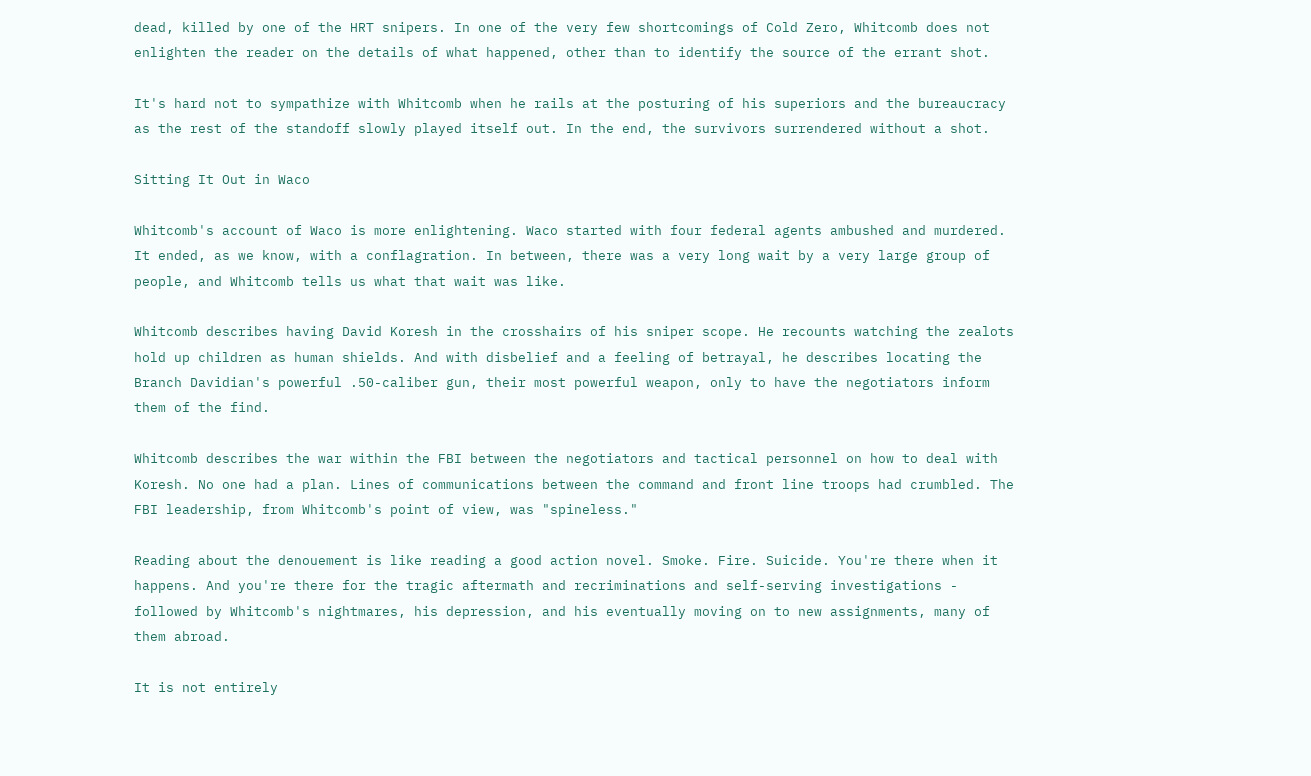dead, killed by one of the HRT snipers. In one of the very few shortcomings of Cold Zero, Whitcomb does not enlighten the reader on the details of what happened, other than to identify the source of the errant shot.

It's hard not to sympathize with Whitcomb when he rails at the posturing of his superiors and the bureaucracy as the rest of the standoff slowly played itself out. In the end, the survivors surrendered without a shot.

Sitting It Out in Waco

Whitcomb's account of Waco is more enlightening. Waco started with four federal agents ambushed and murdered. It ended, as we know, with a conflagration. In between, there was a very long wait by a very large group of people, and Whitcomb tells us what that wait was like.

Whitcomb describes having David Koresh in the crosshairs of his sniper scope. He recounts watching the zealots hold up children as human shields. And with disbelief and a feeling of betrayal, he describes locating the Branch Davidian's powerful .50-caliber gun, their most powerful weapon, only to have the negotiators inform them of the find.

Whitcomb describes the war within the FBI between the negotiators and tactical personnel on how to deal with Koresh. No one had a plan. Lines of communications between the command and front line troops had crumbled. The FBI leadership, from Whitcomb's point of view, was "spineless."

Reading about the denouement is like reading a good action novel. Smoke. Fire. Suicide. You're there when it happens. And you're there for the tragic aftermath and recriminations and self-serving investigations - followed by Whitcomb's nightmares, his depression, and his eventually moving on to new assignments, many of them abroad.

It is not entirely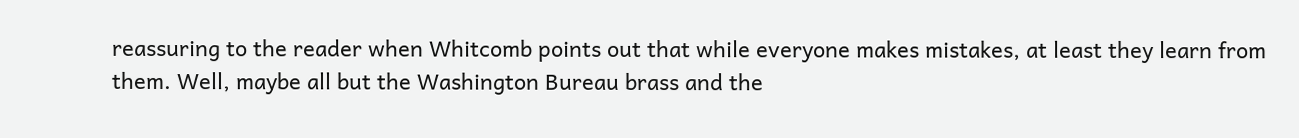reassuring to the reader when Whitcomb points out that while everyone makes mistakes, at least they learn from them. Well, maybe all but the Washington Bureau brass and the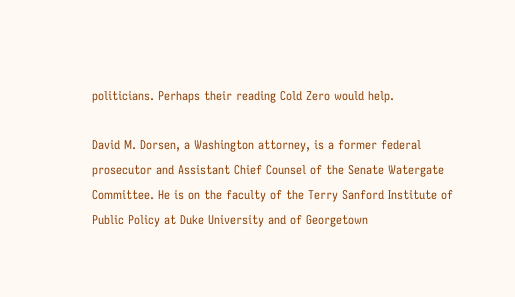politicians. Perhaps their reading Cold Zero would help.

David M. Dorsen, a Washington attorney, is a former federal prosecutor and Assistant Chief Counsel of the Senate Watergate Committee. He is on the faculty of the Terry Sanford Institute of Public Policy at Duke University and of Georgetown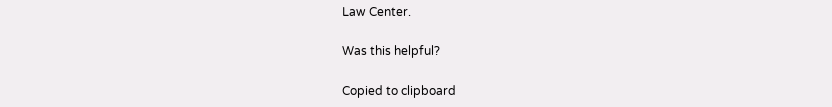Law Center.

Was this helpful?

Copied to clipboard